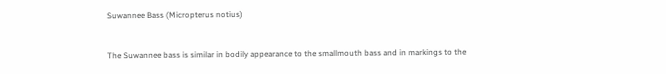Suwannee Bass (Micropterus notius)


The Suwannee bass is similar in bodily appearance to the smallmouth bass and in markings to the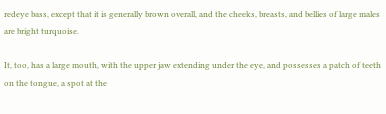redeye bass, except that it is generally brown overall, and the cheeks, breasts, and bellies of large males are bright turquoise.

It, too, has a large mouth, with the upper jaw extending under the eye, and possesses a patch of teeth on the tongue, a spot at the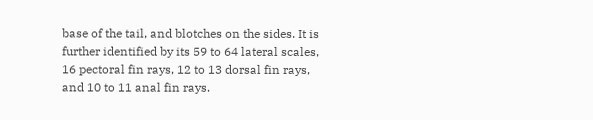base of the tail, and blotches on the sides. It is further identified by its 59 to 64 lateral scales, 16 pectoral fin rays, 12 to 13 dorsal fin rays, and 10 to 11 anal fin rays.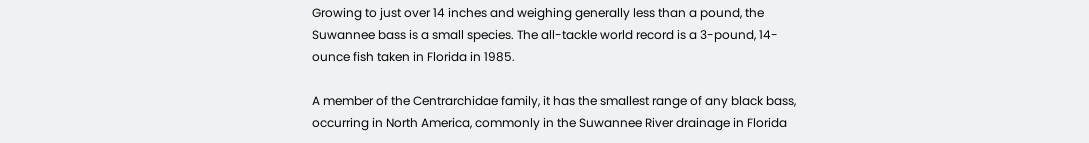Growing to just over 14 inches and weighing generally less than a pound, the Suwannee bass is a small species. The all-tackle world record is a 3-pound, 14-ounce fish taken in Florida in 1985.

A member of the Centrarchidae family, it has the smallest range of any black bass, occurring in North America, commonly in the Suwannee River drainage in Florida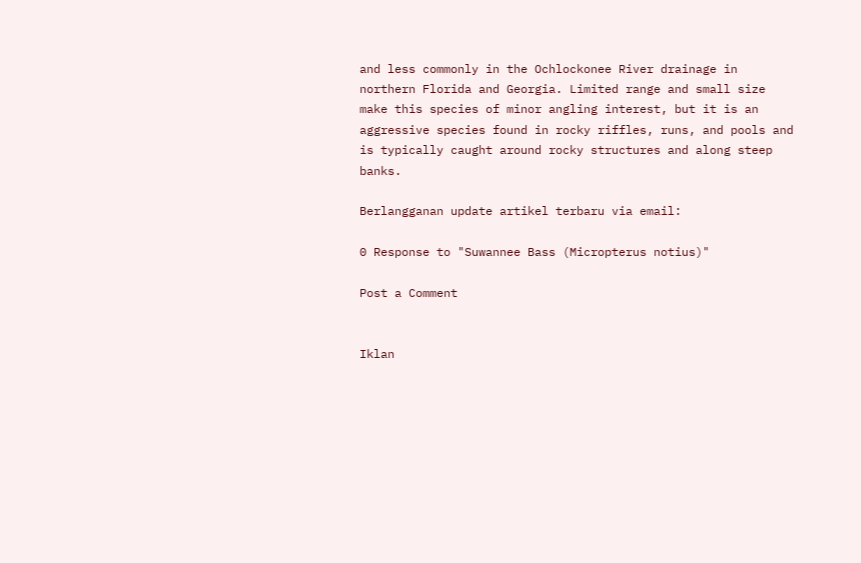and less commonly in the Ochlockonee River drainage in northern Florida and Georgia. Limited range and small size make this species of minor angling interest, but it is an aggressive species found in rocky riffles, runs, and pools and is typically caught around rocky structures and along steep banks.

Berlangganan update artikel terbaru via email:

0 Response to "Suwannee Bass (Micropterus notius)"

Post a Comment


Iklan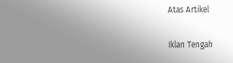Atas Artikel

Iklan Tengah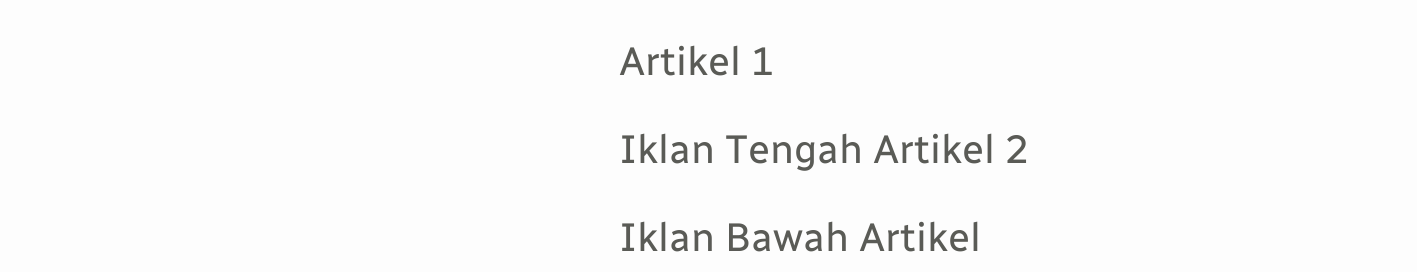Artikel 1

Iklan Tengah Artikel 2

Iklan Bawah Artikel